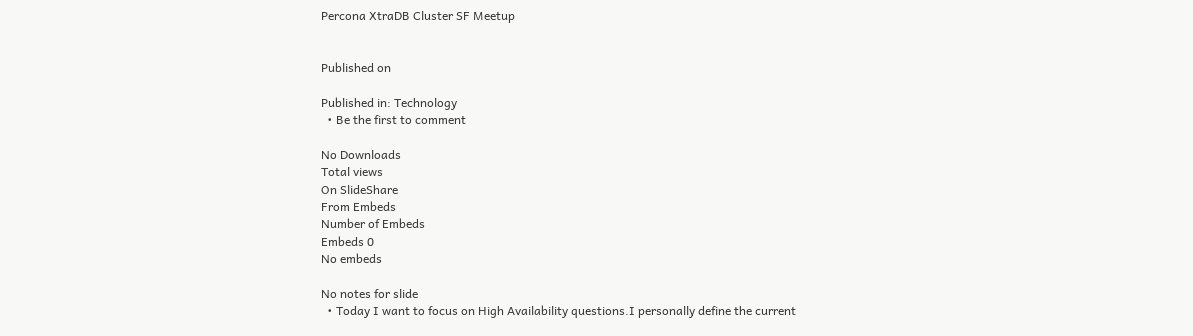Percona XtraDB Cluster SF Meetup


Published on

Published in: Technology
  • Be the first to comment

No Downloads
Total views
On SlideShare
From Embeds
Number of Embeds
Embeds 0
No embeds

No notes for slide
  • Today I want to focus on High Availability questions.I personally define the current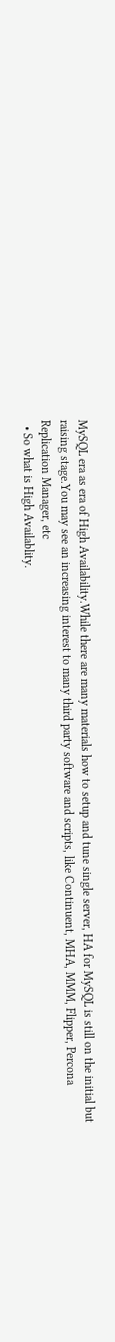MySQL era as era of High Availability.While there are many materials how to setup and tune single server, HA for MySQL is still on the initial but raising stage.You may see an increasing interest to many third party software and scripts, like Continuent, MHA, MMM, Flipper, Percona Replication Manager, etc
  • So what is High Availablity.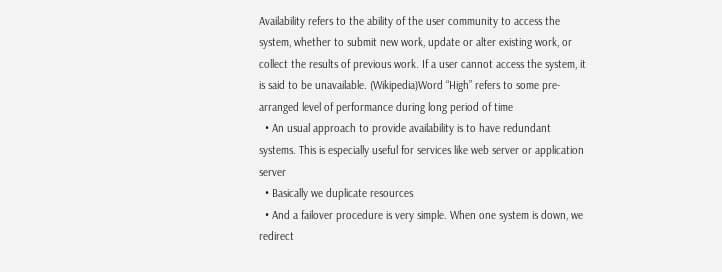Availability refers to the ability of the user community to access the system, whether to submit new work, update or alter existing work, or collect the results of previous work. If a user cannot access the system, it is said to be unavailable. (Wikipedia)Word “High” refers to some pre-arranged level of performance during long period of time
  • An usual approach to provide availability is to have redundant systems. This is especially useful for services like web server or application server
  • Basically we duplicate resources
  • And a failover procedure is very simple. When one system is down, we redirect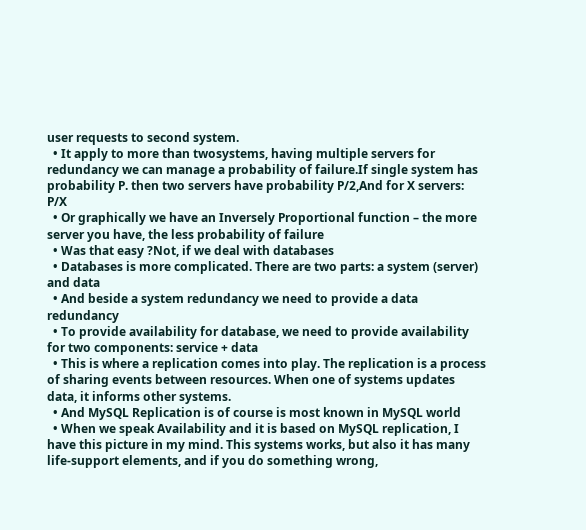user requests to second system.
  • It apply to more than twosystems, having multiple servers for redundancy we can manage a probability of failure.If single system has probability P. then two servers have probability P/2,And for X servers: P/X
  • Or graphically we have an Inversely Proportional function – the more server you have, the less probability of failure
  • Was that easy ?Not, if we deal with databases
  • Databases is more complicated. There are two parts: a system (server) and data
  • And beside a system redundancy we need to provide a data redundancy
  • To provide availability for database, we need to provide availability for two components: service + data
  • This is where a replication comes into play. The replication is a process of sharing events between resources. When one of systems updates data, it informs other systems.
  • And MySQL Replication is of course is most known in MySQL world
  • When we speak Availability and it is based on MySQL replication, I have this picture in my mind. This systems works, but also it has many life-support elements, and if you do something wrong,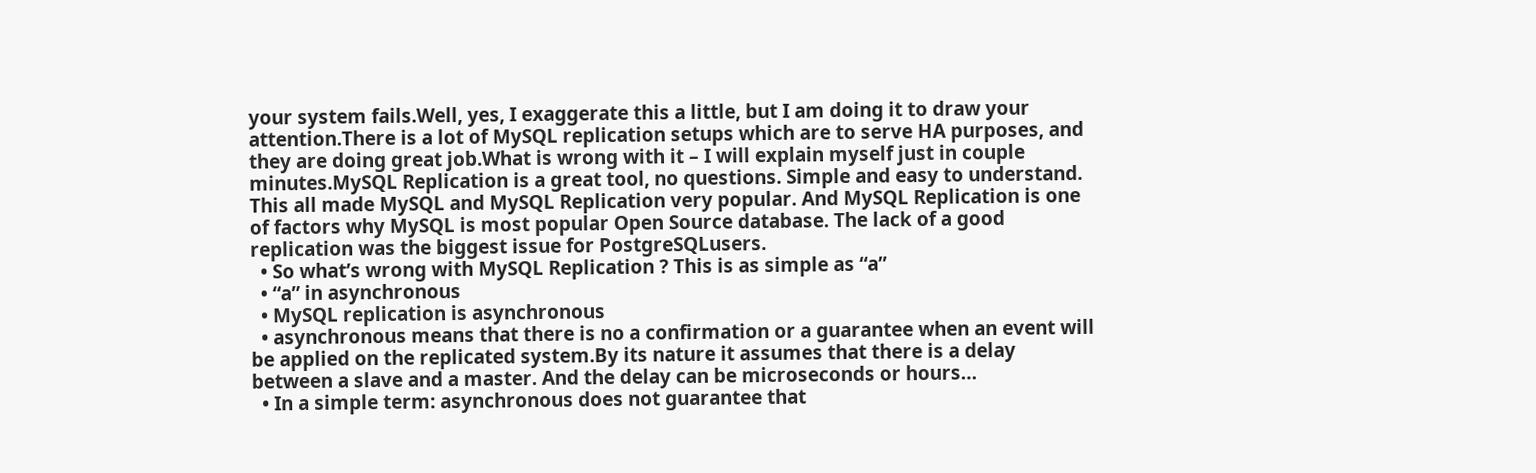your system fails.Well, yes, I exaggerate this a little, but I am doing it to draw your attention.There is a lot of MySQL replication setups which are to serve HA purposes, and they are doing great job.What is wrong with it – I will explain myself just in couple minutes.MySQL Replication is a great tool, no questions. Simple and easy to understand. This all made MySQL and MySQL Replication very popular. And MySQL Replication is one of factors why MySQL is most popular Open Source database. The lack of a good replication was the biggest issue for PostgreSQLusers.
  • So what’s wrong with MySQL Replication ? This is as simple as “a”
  • “a” in asynchronous
  • MySQL replication is asynchronous
  • asynchronous means that there is no a confirmation or a guarantee when an event will be applied on the replicated system.By its nature it assumes that there is a delay between a slave and a master. And the delay can be microseconds or hours…
  • In a simple term: asynchronous does not guarantee that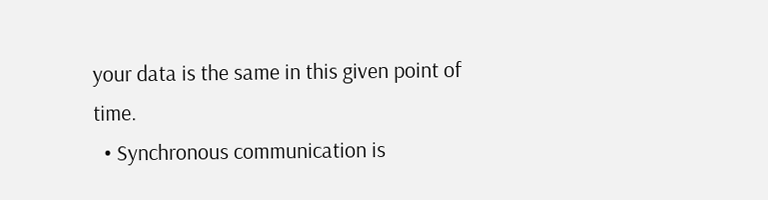your data is the same in this given point of time.
  • Synchronous communication is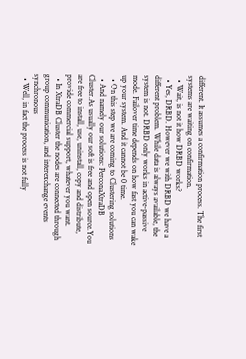different. It assumes a confirmation process. The first systems are waiting on confirmation.
  • Wait, is not it how DRBD works?
  • Yes, DRBD. However we with DRBD we have a different problem. While data is always available, the system is not. DRBD only works in active-passive mode. Failover time depends on how fast you can wake up your system. And it cannot be 0 time.
  • On this step we are coming to Clustering solutions
  • And namely our solutions: PerconaXtraDB Cluster.As usually our soft is free and open source.You are free to install, use, uninstall, copy and distribute, provide commercial support, whatever you want.
  • In XtraDB Cluster the nodes are connected through group communication, and interexchange events synchronous
  • Well, in fact the process is not fully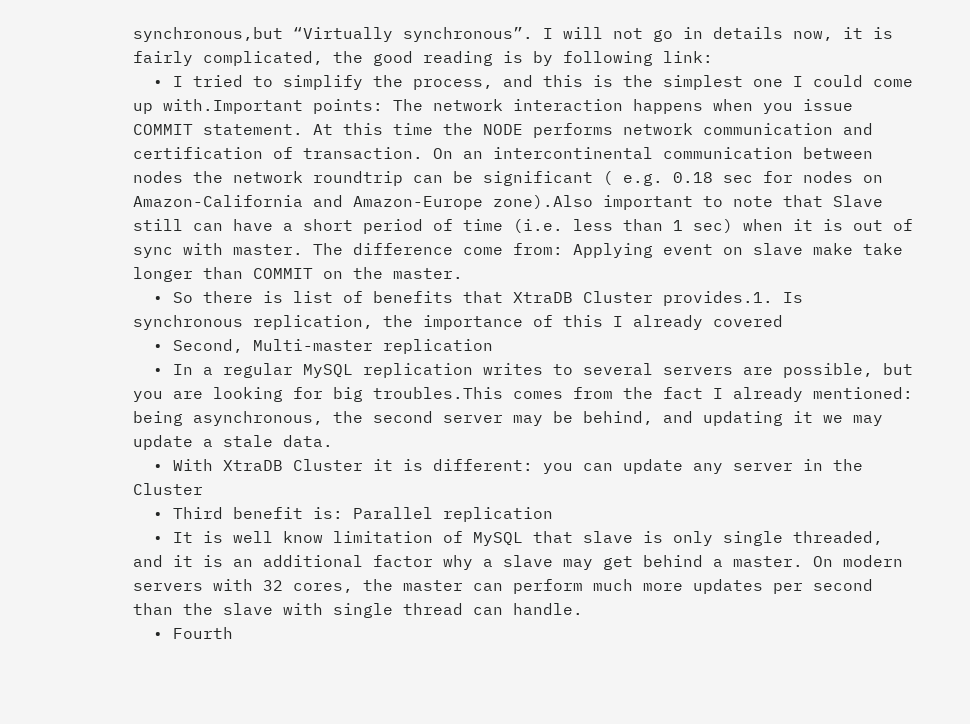synchronous,but “Virtually synchronous”. I will not go in details now, it is fairly complicated, the good reading is by following link:
  • I tried to simplify the process, and this is the simplest one I could come up with.Important points: The network interaction happens when you issue COMMIT statement. At this time the NODE performs network communication and certification of transaction. On an intercontinental communication between nodes the network roundtrip can be significant ( e.g. 0.18 sec for nodes on Amazon-California and Amazon-Europe zone).Also important to note that Slave still can have a short period of time (i.e. less than 1 sec) when it is out of sync with master. The difference come from: Applying event on slave make take longer than COMMIT on the master.
  • So there is list of benefits that XtraDB Cluster provides.1. Is synchronous replication, the importance of this I already covered
  • Second, Multi-master replication
  • In a regular MySQL replication writes to several servers are possible, but you are looking for big troubles.This comes from the fact I already mentioned: being asynchronous, the second server may be behind, and updating it we may update a stale data.
  • With XtraDB Cluster it is different: you can update any server in the Cluster
  • Third benefit is: Parallel replication
  • It is well know limitation of MySQL that slave is only single threaded, and it is an additional factor why a slave may get behind a master. On modern servers with 32 cores, the master can perform much more updates per second than the slave with single thread can handle.
  • Fourth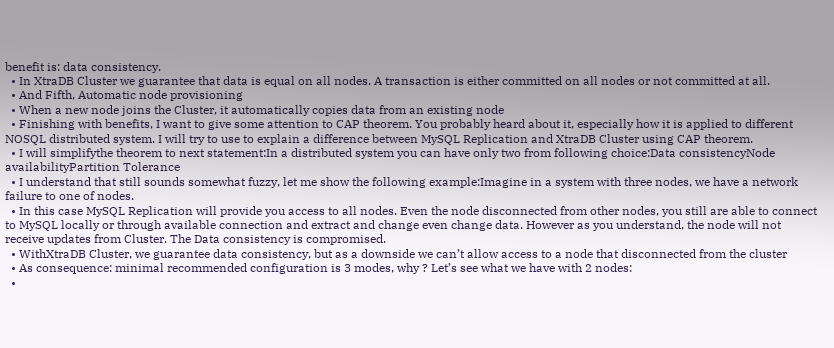benefit is: data consistency.
  • In XtraDB Cluster we guarantee that data is equal on all nodes. A transaction is either committed on all nodes or not committed at all.
  • And Fifth, Automatic node provisioning
  • When a new node joins the Cluster, it automatically copies data from an existing node
  • Finishing with benefits, I want to give some attention to CAP theorem. You probably heard about it, especially how it is applied to different NOSQL distributed system. I will try to use to explain a difference between MySQL Replication and XtraDB Cluster using CAP theorem.
  • I will simplifythe theorem to next statement:In a distributed system you can have only two from following choice:Data consistencyNode availabilityPartition Tolerance
  • I understand that still sounds somewhat fuzzy, let me show the following example:Imagine in a system with three nodes, we have a network failure to one of nodes.
  • In this case MySQL Replication will provide you access to all nodes. Even the node disconnected from other nodes, you still are able to connect to MySQL locally or through available connection and extract and change even change data. However as you understand, the node will not receive updates from Cluster. The Data consistency is compromised.
  • WithXtraDB Cluster, we guarantee data consistency, but as a downside we can’t allow access to a node that disconnected from the cluster
  • As consequence: minimal recommended configuration is 3 modes, why ? Let’s see what we have with 2 nodes:
  •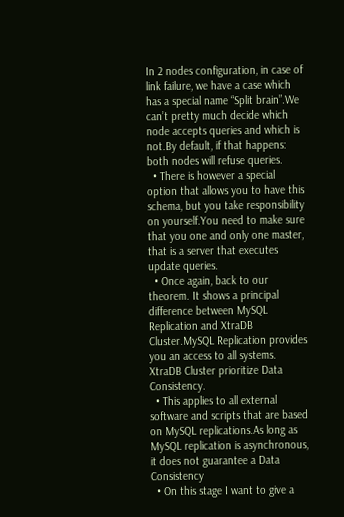In 2 nodes configuration, in case of link failure, we have a case which has a special name “Split brain”.We can’t pretty much decide which node accepts queries and which is not.By default, if that happens: both nodes will refuse queries.
  • There is however a special option that allows you to have this schema, but you take responsibility on yourself.You need to make sure that you one and only one master, that is a server that executes update queries.
  • Once again, back to our theorem. It shows a principal difference between MySQL Replication and XtraDB Cluster.MySQL Replication provides you an access to all systems. XtraDB Cluster prioritize Data Consistency.
  • This applies to all external software and scripts that are based on MySQL replications.As long as MySQL replication is asynchronous, it does not guarantee a Data Consistency
  • On this stage I want to give a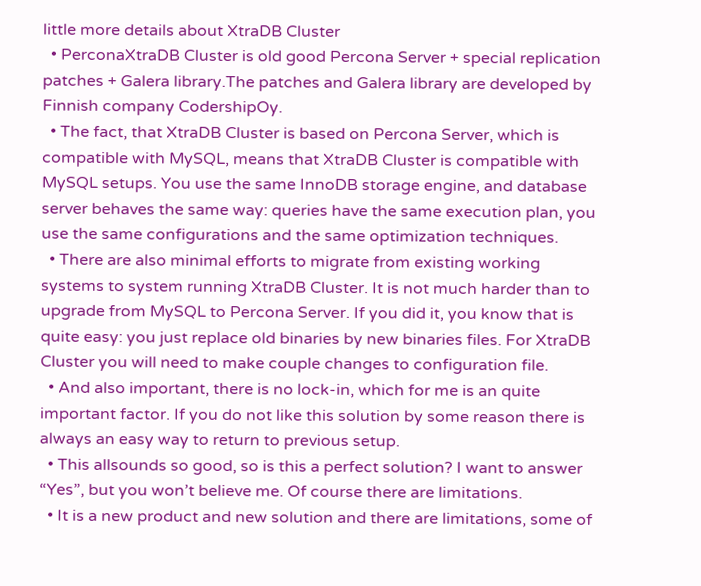little more details about XtraDB Cluster
  • PerconaXtraDB Cluster is old good Percona Server + special replication patches + Galera library.The patches and Galera library are developed by Finnish company CodershipOy.
  • The fact, that XtraDB Cluster is based on Percona Server, which is compatible with MySQL, means that XtraDB Cluster is compatible with MySQL setups. You use the same InnoDB storage engine, and database server behaves the same way: queries have the same execution plan, you use the same configurations and the same optimization techniques.
  • There are also minimal efforts to migrate from existing working systems to system running XtraDB Cluster. It is not much harder than to upgrade from MySQL to Percona Server. If you did it, you know that is quite easy: you just replace old binaries by new binaries files. For XtraDB Cluster you will need to make couple changes to configuration file.
  • And also important, there is no lock-in, which for me is an quite important factor. If you do not like this solution by some reason there is always an easy way to return to previous setup.
  • This allsounds so good, so is this a perfect solution? I want to answer “Yes”, but you won’t believe me. Of course there are limitations.
  • It is a new product and new solution and there are limitations, some of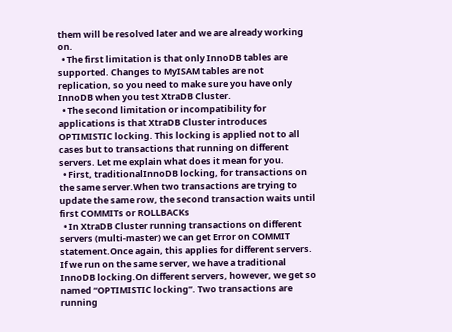them will be resolved later and we are already working on.
  • The first limitation is that only InnoDB tables are supported. Changes to MyISAM tables are not replication, so you need to make sure you have only InnoDB when you test XtraDB Cluster.
  • The second limitation or incompatibility for applications is that XtraDB Cluster introduces OPTIMISTIC locking. This locking is applied not to all cases but to transactions that running on different servers. Let me explain what does it mean for you.
  • First, traditionalInnoDB locking, for transactions on the same server.When two transactions are trying to update the same row, the second transaction waits until first COMMITs or ROLLBACKs
  • In XtraDB Cluster running transactions on different servers (multi-master) we can get Error on COMMIT statement.Once again, this applies for different servers. If we run on the same server, we have a traditional InnoDB locking.On different servers, however, we get so named “OPTIMISTIC locking”. Two transactions are running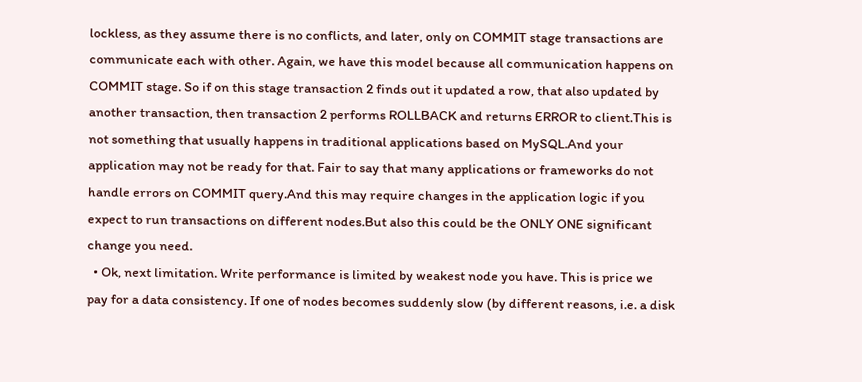lockless, as they assume there is no conflicts, and later, only on COMMIT stage transactions are communicate each with other. Again, we have this model because all communication happens on COMMIT stage. So if on this stage transaction 2 finds out it updated a row, that also updated by another transaction, then transaction 2 performs ROLLBACK and returns ERROR to client.This is not something that usually happens in traditional applications based on MySQL.And your application may not be ready for that. Fair to say that many applications or frameworks do not handle errors on COMMIT query.And this may require changes in the application logic if you expect to run transactions on different nodes.But also this could be the ONLY ONE significant change you need.
  • Ok, next limitation. Write performance is limited by weakest node you have. This is price we pay for a data consistency. If one of nodes becomes suddenly slow (by different reasons, i.e. a disk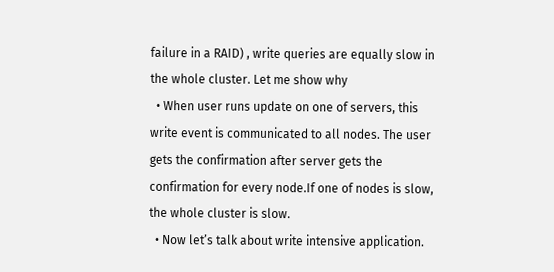failure in a RAID) , write queries are equally slow in the whole cluster. Let me show why
  • When user runs update on one of servers, this write event is communicated to all nodes. The user gets the confirmation after server gets the confirmation for every node.If one of nodes is slow, the whole cluster is slow.
  • Now let’s talk about write intensive application.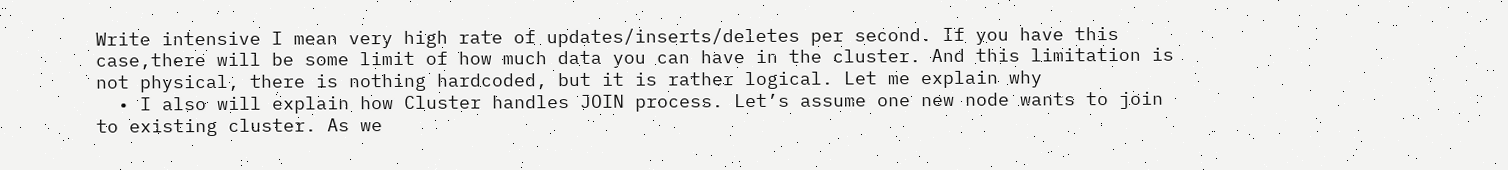Write intensive I mean very high rate of updates/inserts/deletes per second. If you have this case,there will be some limit of how much data you can have in the cluster. And this limitation is not physical, there is nothing hardcoded, but it is rather logical. Let me explain why
  • I also will explain how Cluster handles JOIN process. Let’s assume one new node wants to join to existing cluster. As we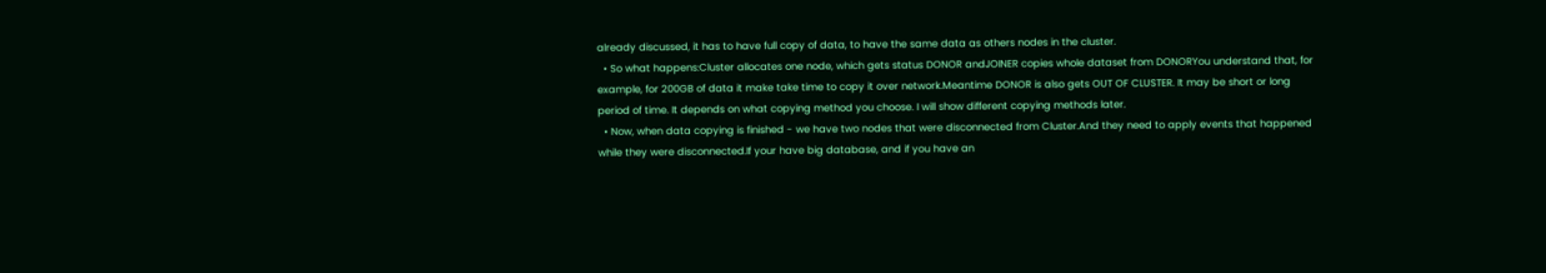already discussed, it has to have full copy of data, to have the same data as others nodes in the cluster.
  • So what happens:Cluster allocates one node, which gets status DONOR andJOINER copies whole dataset from DONORYou understand that, for example, for 200GB of data it make take time to copy it over network.Meantime DONOR is also gets OUT OF CLUSTER. It may be short or long period of time. It depends on what copying method you choose. I will show different copying methods later.
  • Now, when data copying is finished - we have two nodes that were disconnected from Cluster.And they need to apply events that happened while they were disconnected.If your have big database, and if you have an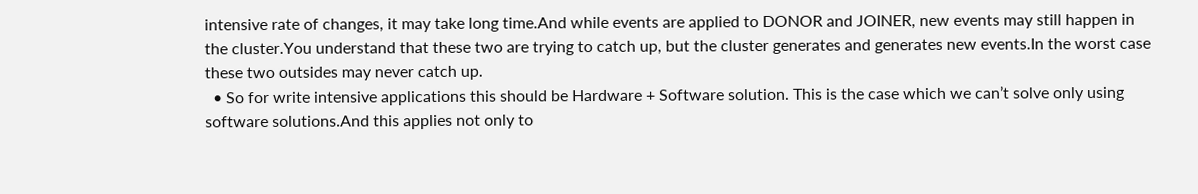intensive rate of changes, it may take long time.And while events are applied to DONOR and JOINER, new events may still happen in the cluster.You understand that these two are trying to catch up, but the cluster generates and generates new events.In the worst case these two outsides may never catch up.
  • So for write intensive applications this should be Hardware + Software solution. This is the case which we can’t solve only using software solutions.And this applies not only to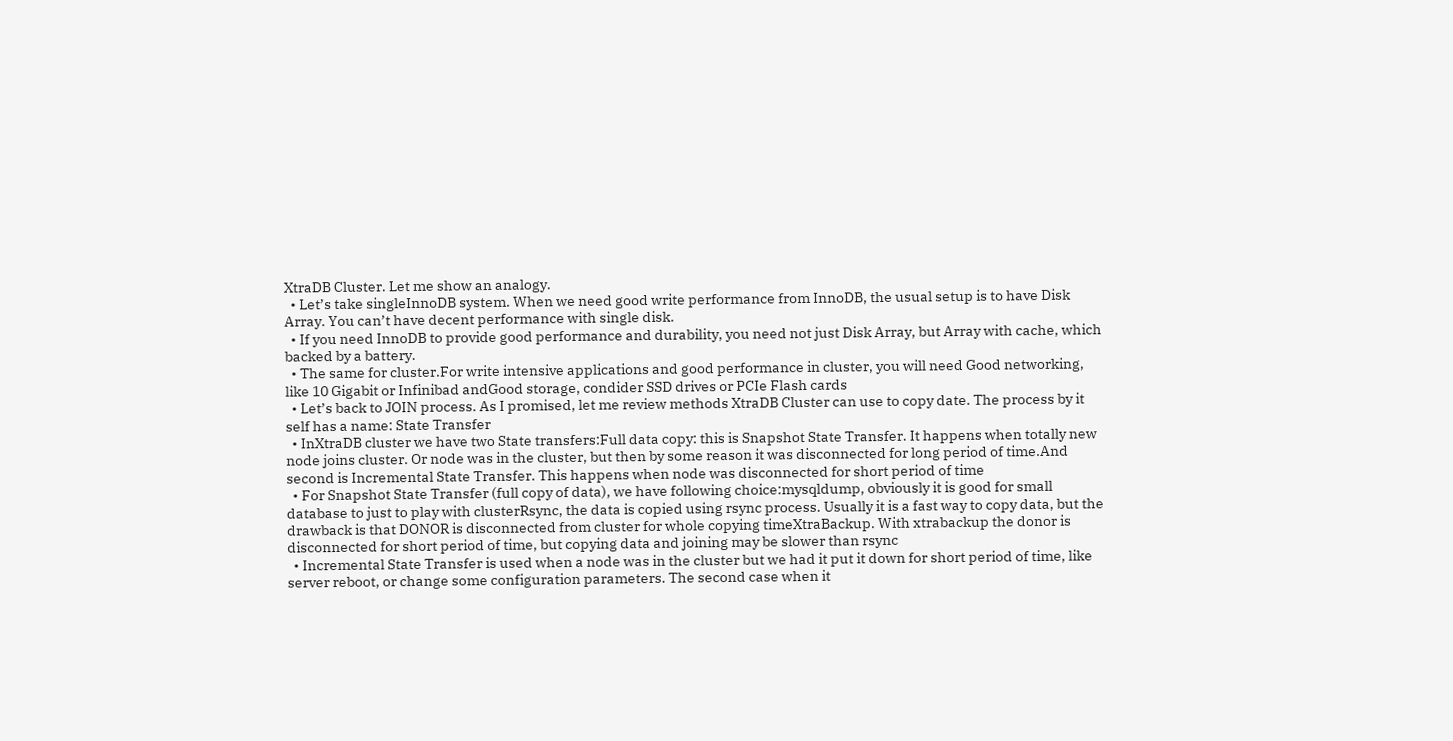XtraDB Cluster. Let me show an analogy.
  • Let’s take singleInnoDB system. When we need good write performance from InnoDB, the usual setup is to have Disk Array. You can’t have decent performance with single disk.
  • If you need InnoDB to provide good performance and durability, you need not just Disk Array, but Array with cache, which backed by a battery.
  • The same for cluster.For write intensive applications and good performance in cluster, you will need Good networking, like 10 Gigabit or Infinibad andGood storage, condider SSD drives or PCIe Flash cards
  • Let’s back to JOIN process. As I promised, let me review methods XtraDB Cluster can use to copy date. The process by it self has a name: State Transfer
  • InXtraDB cluster we have two State transfers:Full data copy: this is Snapshot State Transfer. It happens when totally new node joins cluster. Or node was in the cluster, but then by some reason it was disconnected for long period of time.And second is Incremental State Transfer. This happens when node was disconnected for short period of time
  • For Snapshot State Transfer (full copy of data), we have following choice:mysqldump, obviously it is good for small database to just to play with clusterRsync, the data is copied using rsync process. Usually it is a fast way to copy data, but the drawback is that DONOR is disconnected from cluster for whole copying timeXtraBackup. With xtrabackup the donor is disconnected for short period of time, but copying data and joining may be slower than rsync
  • Incremental State Transfer is used when a node was in the cluster but we had it put it down for short period of time, like server reboot, or change some configuration parameters. The second case when it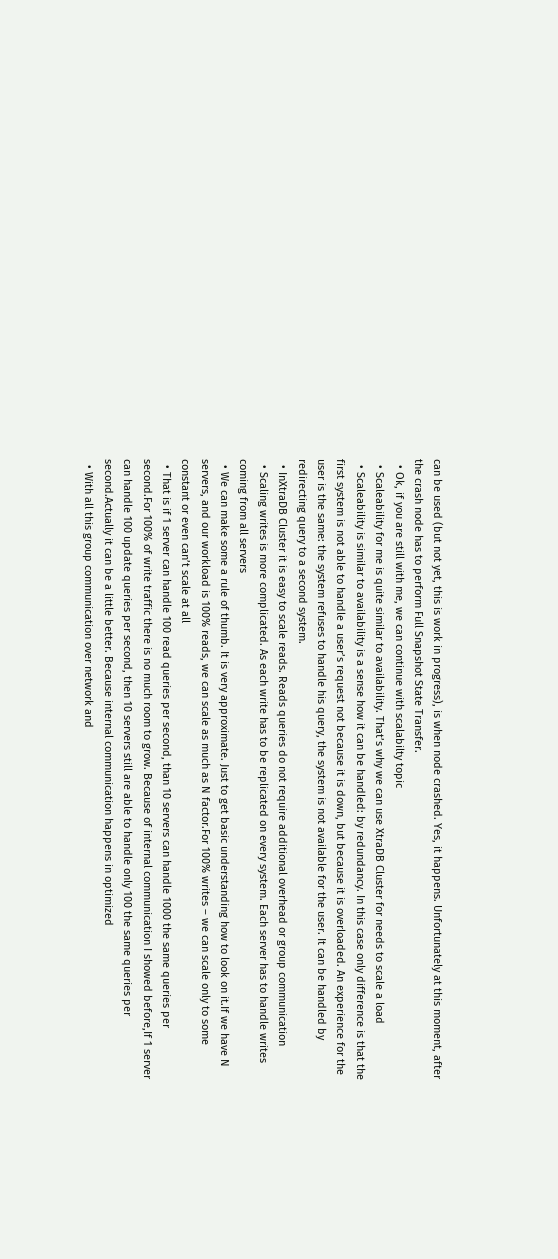can be used (but not yet, this is work in progress), is when node crashed. Yes, it happens. Unfortunately at this moment, after the crash node has to perform Full Snapshot State Transfer.
  • Ok, if you are still with me, we can continue with scalabilty topic
  • Scaleability for me is quite similar to availability. That’s why we can use XtraDB Cluster for needs to scale a load
  • Scaleability is similar to availability is a sense how it can be handled: by redundancy. In this case only difference is that the first system is not able to handle a user’s request not because it is down, but because it is overloaded. An experience for the user is the same: the system refuses to handle his query, the system is not available for the user. It can be handled by redirecting query to a second system.
  • InXtraDB Cluster it is easy to scale reads. Reads queries do not require additional overhead or group communication
  • Scaling writes is more complicated. As each write has to be replicated on every system. Each server has to handle writes coming from all servers
  • We can make some a rule of thumb. It is very approximate. Just to get basic understanding how to look on it.If we have N servers, and our workload is 100% reads, we can scale as much as N factor.For 100% writes – we can scale only to some constant or even can’t scale at all
  • That is if 1 server can handle 100 read queries per second, than 10 servers can handle 1000 the same queries per second.For 100% of write traffic there is no much room to grow. Because of internal communication I showed before,If 1 server can handle 100 update queries per second, then 10 servers still are able to handle only 100 the same queries per second.Actually it can be a little better. Because internal communication happens in optimized
  • With all this group communication over network and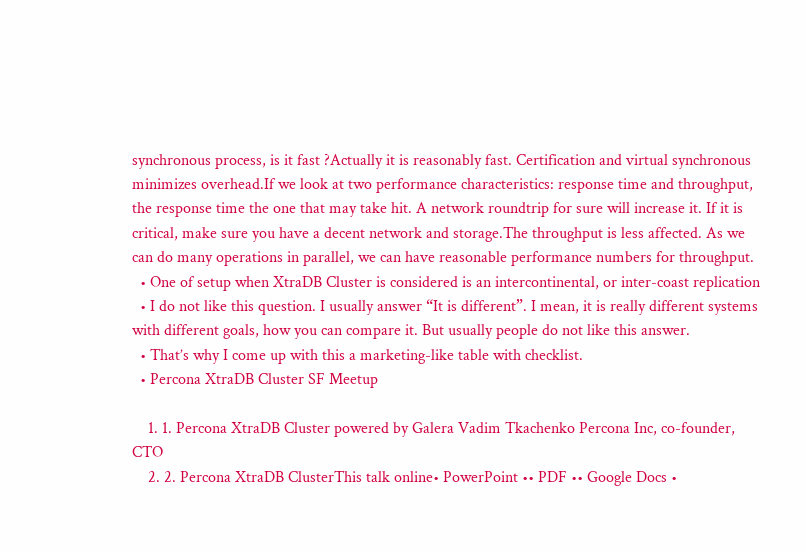synchronous process, is it fast ?Actually it is reasonably fast. Certification and virtual synchronous minimizes overhead.If we look at two performance characteristics: response time and throughput, the response time the one that may take hit. A network roundtrip for sure will increase it. If it is critical, make sure you have a decent network and storage.The throughput is less affected. As we can do many operations in parallel, we can have reasonable performance numbers for throughput.
  • One of setup when XtraDB Cluster is considered is an intercontinental, or inter-coast replication
  • I do not like this question. I usually answer “It is different”. I mean, it is really different systems with different goals, how you can compare it. But usually people do not like this answer.
  • That’s why I come up with this a marketing-like table with checklist.
  • Percona XtraDB Cluster SF Meetup

    1. 1. Percona XtraDB Cluster powered by Galera Vadim Tkachenko Percona Inc, co-founder, CTO
    2. 2. Percona XtraDB ClusterThis talk online• PowerPoint •• PDF •• Google Docs •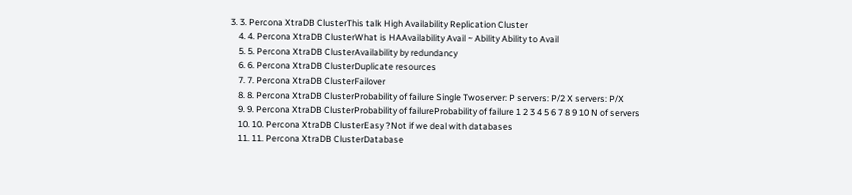3. 3. Percona XtraDB ClusterThis talk High Availability Replication Cluster
    4. 4. Percona XtraDB ClusterWhat is HAAvailability Avail ~ Ability Ability to Avail
    5. 5. Percona XtraDB ClusterAvailability by redundancy
    6. 6. Percona XtraDB ClusterDuplicate resources
    7. 7. Percona XtraDB ClusterFailover
    8. 8. Percona XtraDB ClusterProbability of failure Single Twoserver: P servers: P/2 X servers: P/X
    9. 9. Percona XtraDB ClusterProbability of failureProbability of failure 1 2 3 4 5 6 7 8 9 10 N of servers
    10. 10. Percona XtraDB ClusterEasy ?Not if we deal with databases
    11. 11. Percona XtraDB ClusterDatabase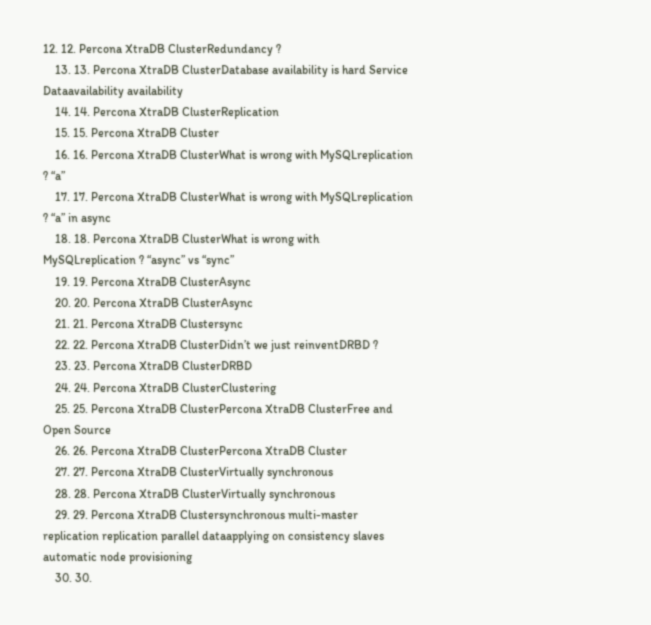12. 12. Percona XtraDB ClusterRedundancy ?
    13. 13. Percona XtraDB ClusterDatabase availability is hard Service Dataavailability availability
    14. 14. Percona XtraDB ClusterReplication
    15. 15. Percona XtraDB Cluster
    16. 16. Percona XtraDB ClusterWhat is wrong with MySQLreplication ? “a”
    17. 17. Percona XtraDB ClusterWhat is wrong with MySQLreplication ? “a” in async
    18. 18. Percona XtraDB ClusterWhat is wrong with MySQLreplication ? “async” vs “sync”
    19. 19. Percona XtraDB ClusterAsync
    20. 20. Percona XtraDB ClusterAsync
    21. 21. Percona XtraDB Clustersync
    22. 22. Percona XtraDB ClusterDidn’t we just reinventDRBD ?
    23. 23. Percona XtraDB ClusterDRBD
    24. 24. Percona XtraDB ClusterClustering
    25. 25. Percona XtraDB ClusterPercona XtraDB ClusterFree and Open Source
    26. 26. Percona XtraDB ClusterPercona XtraDB Cluster
    27. 27. Percona XtraDB ClusterVirtually synchronous
    28. 28. Percona XtraDB ClusterVirtually synchronous
    29. 29. Percona XtraDB Clustersynchronous multi-master replication replication parallel dataapplying on consistency slaves automatic node provisioning
    30. 30.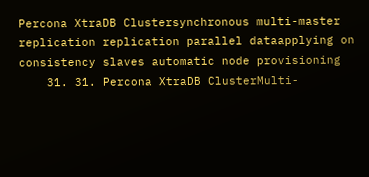Percona XtraDB Clustersynchronous multi-master replication replication parallel dataapplying on consistency slaves automatic node provisioning
    31. 31. Percona XtraDB ClusterMulti-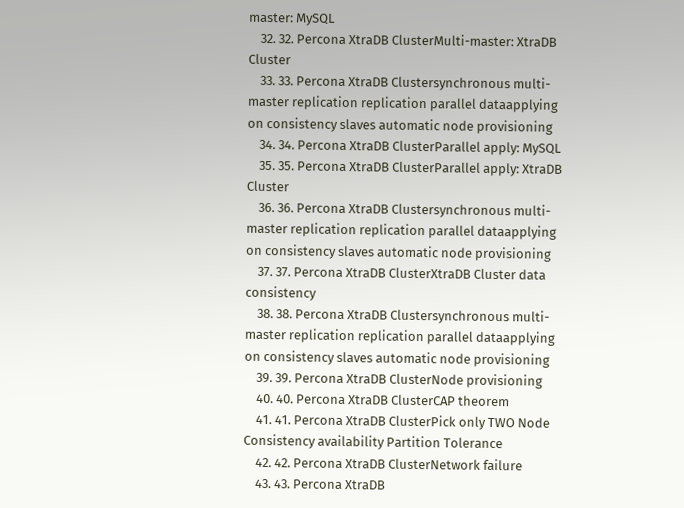master: MySQL
    32. 32. Percona XtraDB ClusterMulti-master: XtraDB Cluster
    33. 33. Percona XtraDB Clustersynchronous multi-master replication replication parallel dataapplying on consistency slaves automatic node provisioning
    34. 34. Percona XtraDB ClusterParallel apply: MySQL
    35. 35. Percona XtraDB ClusterParallel apply: XtraDB Cluster
    36. 36. Percona XtraDB Clustersynchronous multi-master replication replication parallel dataapplying on consistency slaves automatic node provisioning
    37. 37. Percona XtraDB ClusterXtraDB Cluster data consistency
    38. 38. Percona XtraDB Clustersynchronous multi-master replication replication parallel dataapplying on consistency slaves automatic node provisioning
    39. 39. Percona XtraDB ClusterNode provisioning
    40. 40. Percona XtraDB ClusterCAP theorem
    41. 41. Percona XtraDB ClusterPick only TWO Node Consistency availability Partition Tolerance
    42. 42. Percona XtraDB ClusterNetwork failure
    43. 43. Percona XtraDB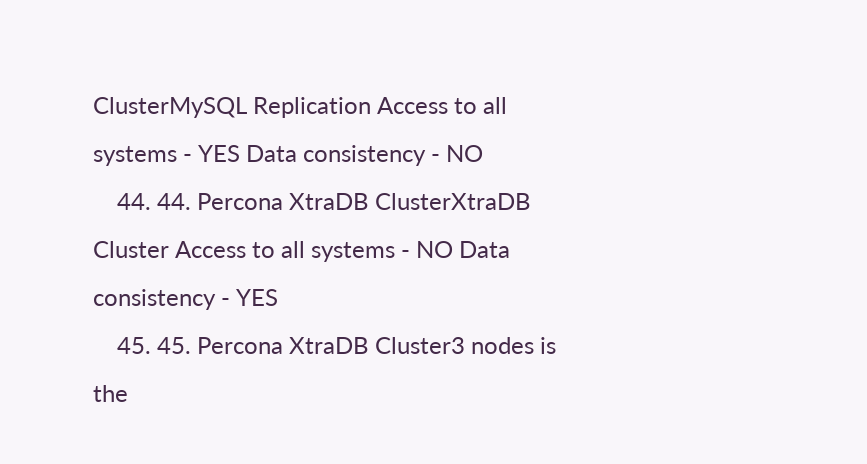ClusterMySQL Replication Access to all systems - YES Data consistency - NO
    44. 44. Percona XtraDB ClusterXtraDB Cluster Access to all systems - NO Data consistency - YES
    45. 45. Percona XtraDB Cluster3 nodes is the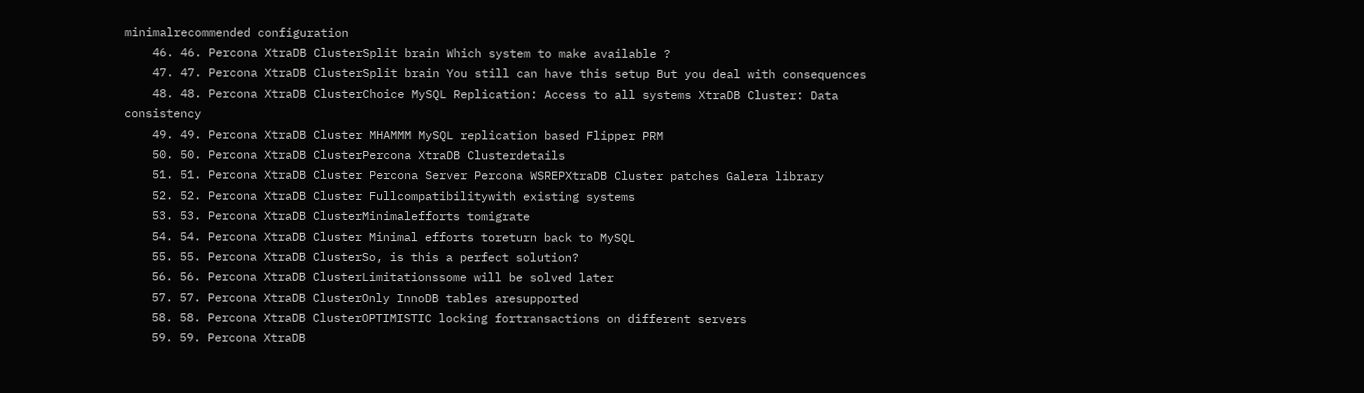minimalrecommended configuration
    46. 46. Percona XtraDB ClusterSplit brain Which system to make available ?
    47. 47. Percona XtraDB ClusterSplit brain You still can have this setup But you deal with consequences
    48. 48. Percona XtraDB ClusterChoice MySQL Replication: Access to all systems XtraDB Cluster: Data consistency
    49. 49. Percona XtraDB Cluster MHAMMM MySQL replication based Flipper PRM
    50. 50. Percona XtraDB ClusterPercona XtraDB Clusterdetails
    51. 51. Percona XtraDB Cluster Percona Server Percona WSREPXtraDB Cluster patches Galera library
    52. 52. Percona XtraDB Cluster Fullcompatibilitywith existing systems
    53. 53. Percona XtraDB ClusterMinimalefforts tomigrate
    54. 54. Percona XtraDB Cluster Minimal efforts toreturn back to MySQL
    55. 55. Percona XtraDB ClusterSo, is this a perfect solution?
    56. 56. Percona XtraDB ClusterLimitationssome will be solved later
    57. 57. Percona XtraDB ClusterOnly InnoDB tables aresupported
    58. 58. Percona XtraDB ClusterOPTIMISTIC locking fortransactions on different servers
    59. 59. Percona XtraDB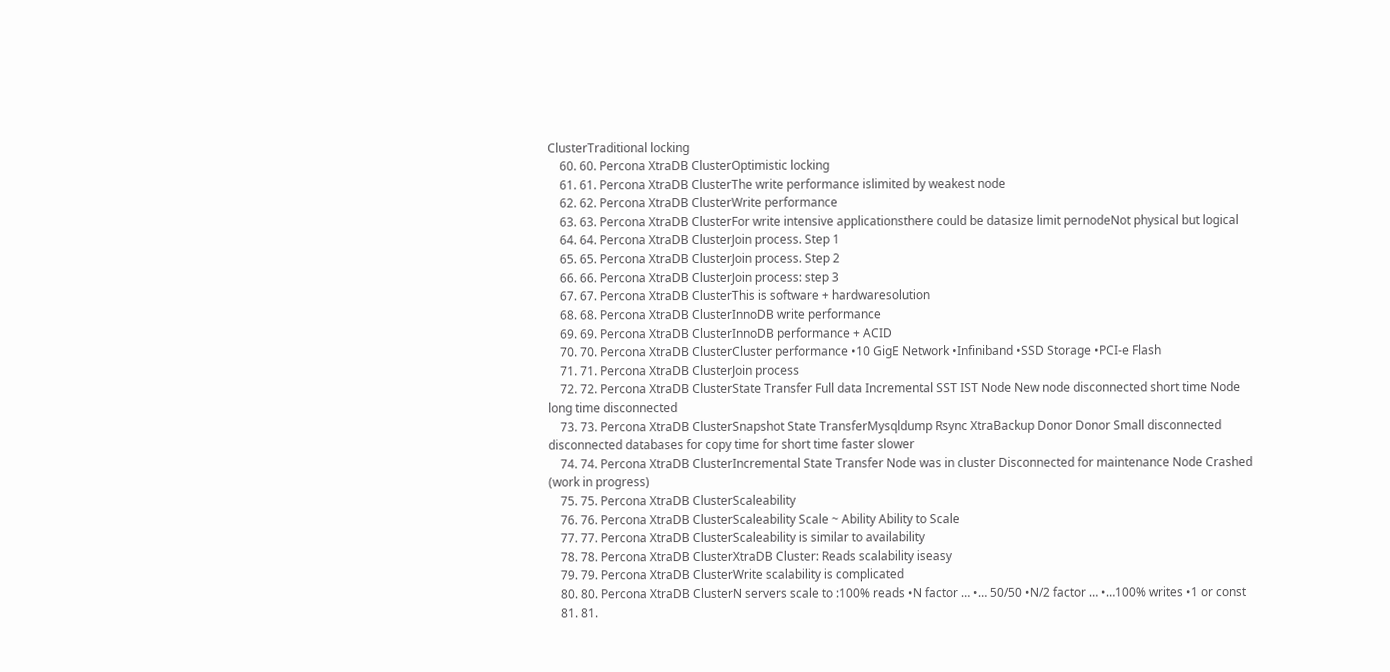ClusterTraditional locking
    60. 60. Percona XtraDB ClusterOptimistic locking
    61. 61. Percona XtraDB ClusterThe write performance islimited by weakest node
    62. 62. Percona XtraDB ClusterWrite performance
    63. 63. Percona XtraDB ClusterFor write intensive applicationsthere could be datasize limit pernodeNot physical but logical
    64. 64. Percona XtraDB ClusterJoin process. Step 1
    65. 65. Percona XtraDB ClusterJoin process. Step 2
    66. 66. Percona XtraDB ClusterJoin process: step 3
    67. 67. Percona XtraDB ClusterThis is software + hardwaresolution
    68. 68. Percona XtraDB ClusterInnoDB write performance
    69. 69. Percona XtraDB ClusterInnoDB performance + ACID
    70. 70. Percona XtraDB ClusterCluster performance •10 GigE Network •Infiniband •SSD Storage •PCI-e Flash
    71. 71. Percona XtraDB ClusterJoin process
    72. 72. Percona XtraDB ClusterState Transfer Full data Incremental SST IST Node New node disconnected short time Node long time disconnected
    73. 73. Percona XtraDB ClusterSnapshot State TransferMysqldump Rsync XtraBackup Donor Donor Small disconnected disconnected databases for copy time for short time faster slower
    74. 74. Percona XtraDB ClusterIncremental State Transfer Node was in cluster Disconnected for maintenance Node Crashed (work in progress)
    75. 75. Percona XtraDB ClusterScaleability
    76. 76. Percona XtraDB ClusterScaleability Scale ~ Ability Ability to Scale
    77. 77. Percona XtraDB ClusterScaleability is similar to availability
    78. 78. Percona XtraDB ClusterXtraDB Cluster: Reads scalability iseasy
    79. 79. Percona XtraDB ClusterWrite scalability is complicated
    80. 80. Percona XtraDB ClusterN servers scale to :100% reads •N factor … •… 50/50 •N/2 factor … •…100% writes •1 or const
    81. 81.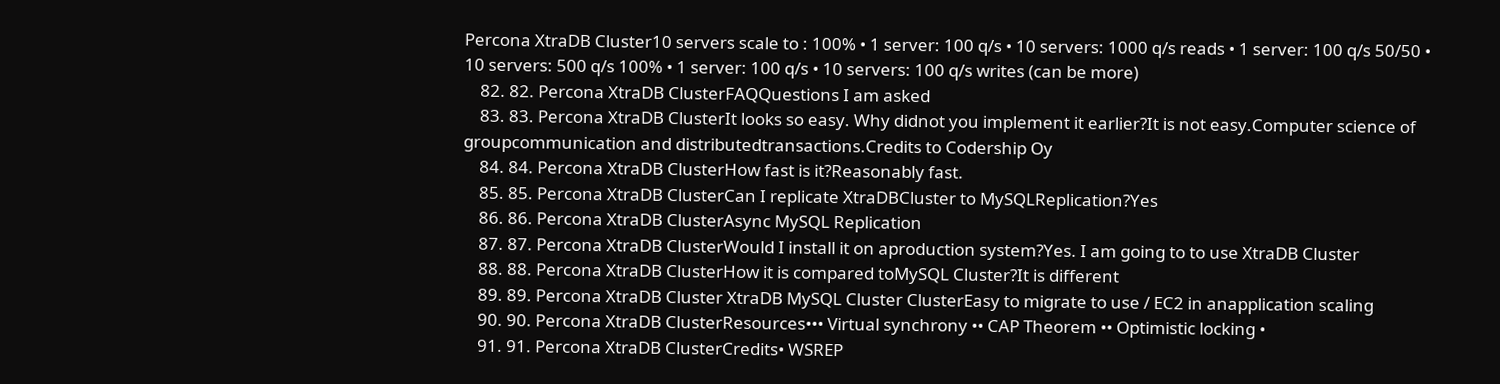Percona XtraDB Cluster10 servers scale to : 100% • 1 server: 100 q/s • 10 servers: 1000 q/s reads • 1 server: 100 q/s 50/50 • 10 servers: 500 q/s 100% • 1 server: 100 q/s • 10 servers: 100 q/s writes (can be more)
    82. 82. Percona XtraDB ClusterFAQQuestions I am asked
    83. 83. Percona XtraDB ClusterIt looks so easy. Why didnot you implement it earlier?It is not easy.Computer science of groupcommunication and distributedtransactions.Credits to Codership Oy
    84. 84. Percona XtraDB ClusterHow fast is it?Reasonably fast.
    85. 85. Percona XtraDB ClusterCan I replicate XtraDBCluster to MySQLReplication?Yes
    86. 86. Percona XtraDB ClusterAsync MySQL Replication
    87. 87. Percona XtraDB ClusterWould I install it on aproduction system?Yes. I am going to to use XtraDB Cluster
    88. 88. Percona XtraDB ClusterHow it is compared toMySQL Cluster?It is different
    89. 89. Percona XtraDB Cluster XtraDB MySQL Cluster ClusterEasy to migrate to use / EC2 in anapplication scaling
    90. 90. Percona XtraDB ClusterResources••• Virtual synchrony •• CAP Theorem •• Optimistic locking •
    91. 91. Percona XtraDB ClusterCredits• WSREP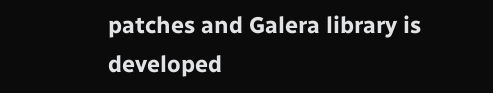patches and Galera library is developed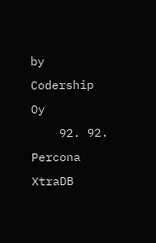by Codership Oy
    92. 92. Percona XtraDB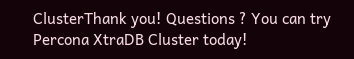ClusterThank you! Questions ? You can try Percona XtraDB Cluster today!